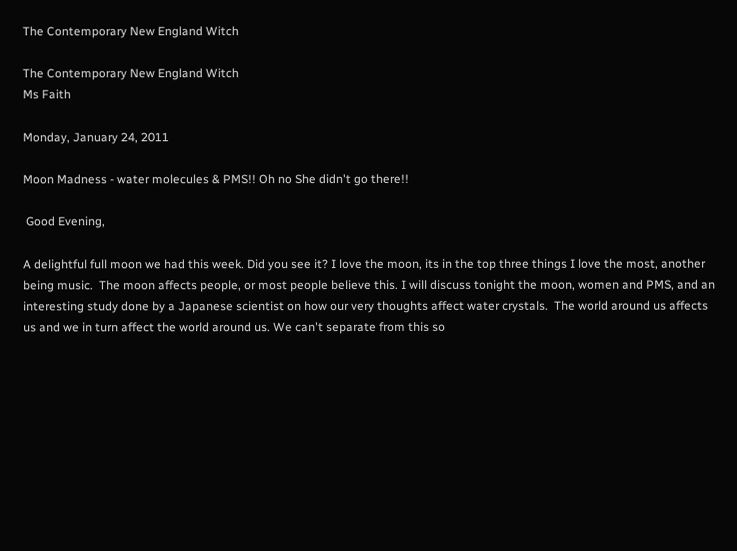The Contemporary New England Witch

The Contemporary New England Witch
Ms Faith

Monday, January 24, 2011

Moon Madness - water molecules & PMS!! Oh no She didn't go there!!

 Good Evening,

A delightful full moon we had this week. Did you see it? I love the moon, its in the top three things I love the most, another being music.  The moon affects people, or most people believe this. I will discuss tonight the moon, women and PMS, and an interesting study done by a Japanese scientist on how our very thoughts affect water crystals.  The world around us affects us and we in turn affect the world around us. We can't separate from this so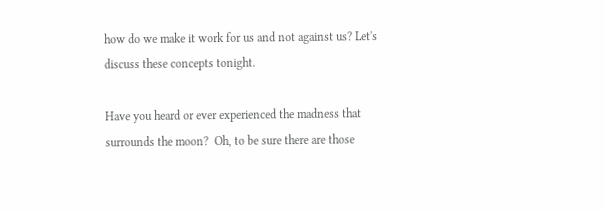how do we make it work for us and not against us? Let's discuss these concepts tonight.

Have you heard or ever experienced the madness that surrounds the moon?  Oh, to be sure there are those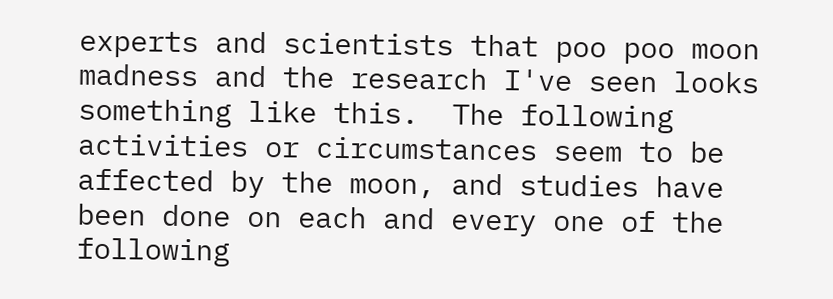experts and scientists that poo poo moon madness and the research I've seen looks something like this.  The following activities or circumstances seem to be affected by the moon, and studies have been done on each and every one of the following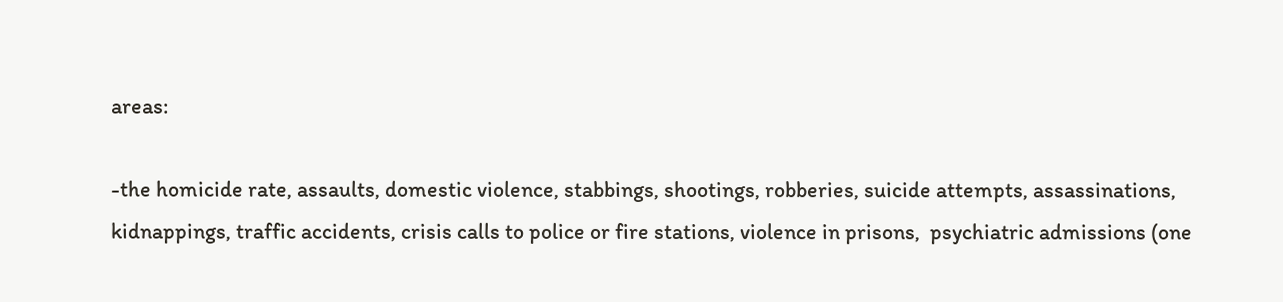areas:

-the homicide rate, assaults, domestic violence, stabbings, shootings, robberies, suicide attempts, assassinations, kidnappings, traffic accidents, crisis calls to police or fire stations, violence in prisons,  psychiatric admissions (one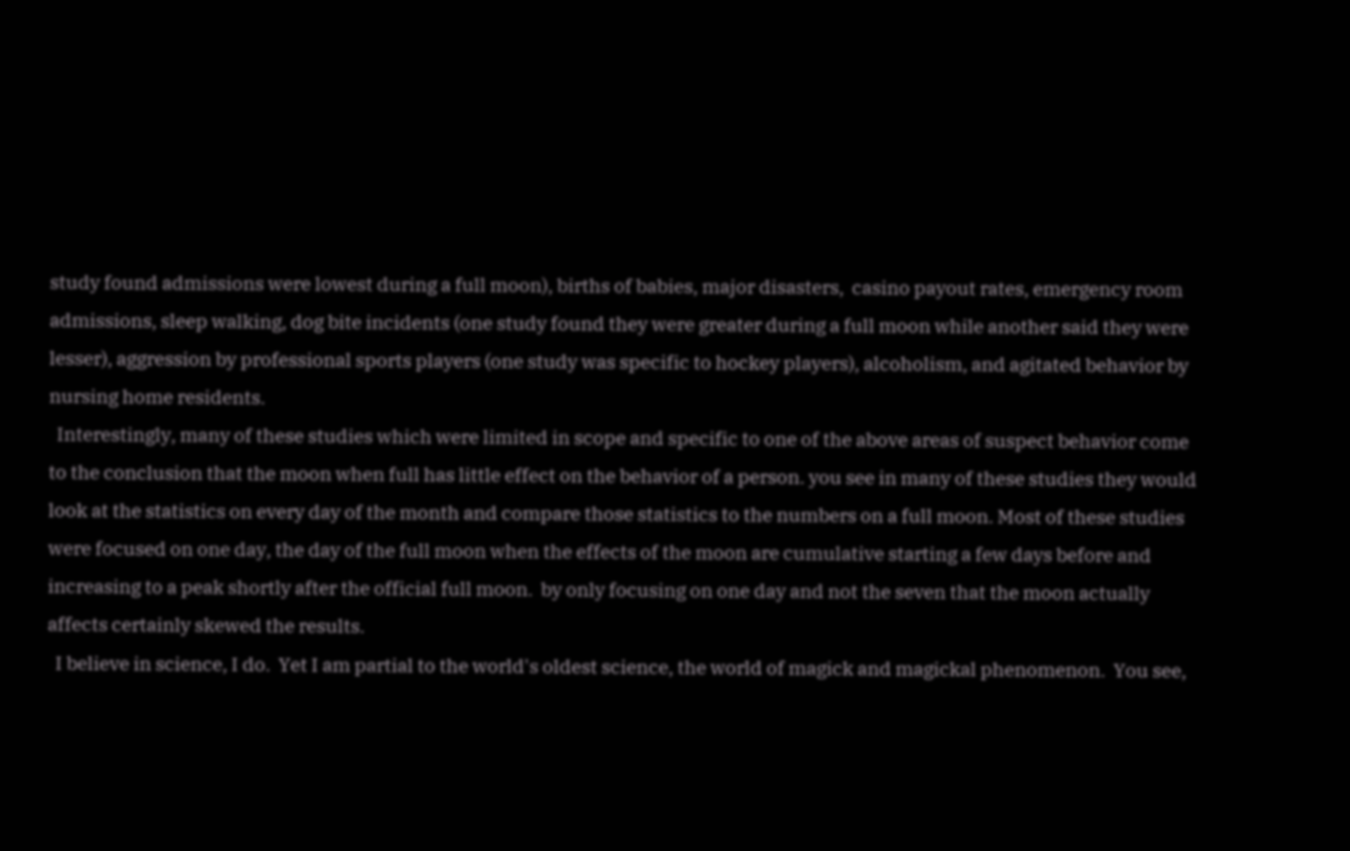study found admissions were lowest during a full moon), births of babies, major disasters,  casino payout rates, emergency room admissions, sleep walking, dog bite incidents (one study found they were greater during a full moon while another said they were lesser), aggression by professional sports players (one study was specific to hockey players), alcoholism, and agitated behavior by nursing home residents.
  Interestingly, many of these studies which were limited in scope and specific to one of the above areas of suspect behavior come to the conclusion that the moon when full has little effect on the behavior of a person. you see in many of these studies they would look at the statistics on every day of the month and compare those statistics to the numbers on a full moon. Most of these studies were focused on one day, the day of the full moon when the effects of the moon are cumulative starting a few days before and increasing to a peak shortly after the official full moon.  by only focusing on one day and not the seven that the moon actually affects certainly skewed the results.
  I believe in science, I do.  Yet I am partial to the world's oldest science, the world of magick and magickal phenomenon.  You see,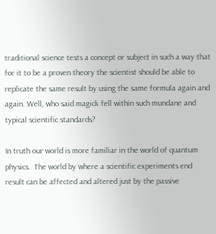traditional science tests a concept or subject in such a way that for it to be a proven theory the scientist should be able to replicate the same result by using the same formula again and again. Well, who said magick fell within such mundane and typical scientific standards?

In truth our world is more familiar in the world of quantum physics.  The world by where a scientific experiments end result can be affected and altered just by the passive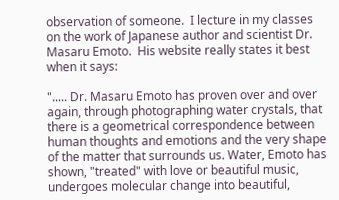observation of someone.  I lecture in my classes on the work of Japanese author and scientist Dr. Masaru Emoto.  His website really states it best when it says:

"..... Dr. Masaru Emoto has proven over and over again, through photographing water crystals, that there is a geometrical correspondence between human thoughts and emotions and the very shape of the matter that surrounds us. Water, Emoto has shown, "treated" with love or beautiful music, undergoes molecular change into beautiful,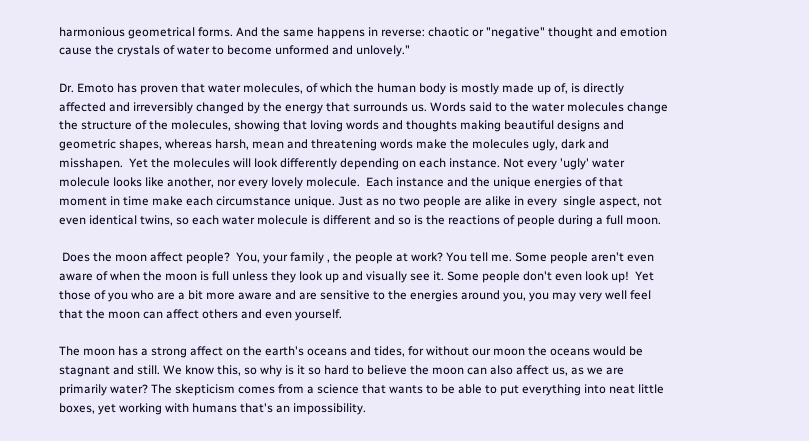harmonious geometrical forms. And the same happens in reverse: chaotic or "negative" thought and emotion cause the crystals of water to become unformed and unlovely."

Dr. Emoto has proven that water molecules, of which the human body is mostly made up of, is directly affected and irreversibly changed by the energy that surrounds us. Words said to the water molecules change the structure of the molecules, showing that loving words and thoughts making beautiful designs and geometric shapes, whereas harsh, mean and threatening words make the molecules ugly, dark and misshapen.  Yet the molecules will look differently depending on each instance. Not every 'ugly' water molecule looks like another, nor every lovely molecule.  Each instance and the unique energies of that moment in time make each circumstance unique. Just as no two people are alike in every  single aspect, not even identical twins, so each water molecule is different and so is the reactions of people during a full moon.

 Does the moon affect people?  You, your family , the people at work? You tell me. Some people aren't even aware of when the moon is full unless they look up and visually see it. Some people don't even look up!  Yet those of you who are a bit more aware and are sensitive to the energies around you, you may very well feel that the moon can affect others and even yourself.

The moon has a strong affect on the earth's oceans and tides, for without our moon the oceans would be stagnant and still. We know this, so why is it so hard to believe the moon can also affect us, as we are primarily water? The skepticism comes from a science that wants to be able to put everything into neat little boxes, yet working with humans that's an impossibility.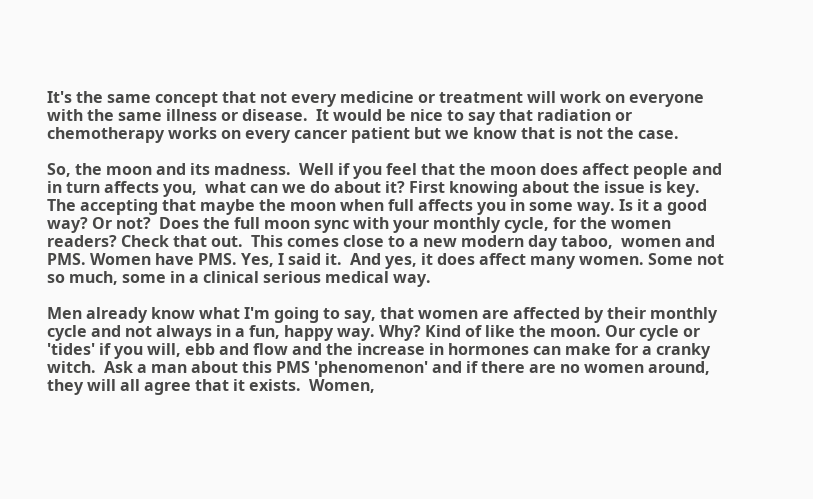It's the same concept that not every medicine or treatment will work on everyone with the same illness or disease.  It would be nice to say that radiation or chemotherapy works on every cancer patient but we know that is not the case.

So, the moon and its madness.  Well if you feel that the moon does affect people and in turn affects you,  what can we do about it? First knowing about the issue is key. The accepting that maybe the moon when full affects you in some way. Is it a good way? Or not?  Does the full moon sync with your monthly cycle, for the women readers? Check that out.  This comes close to a new modern day taboo,  women and PMS. Women have PMS. Yes, I said it.  And yes, it does affect many women. Some not so much, some in a clinical serious medical way.

Men already know what I'm going to say, that women are affected by their monthly cycle and not always in a fun, happy way. Why? Kind of like the moon. Our cycle or 'tides' if you will, ebb and flow and the increase in hormones can make for a cranky witch.  Ask a man about this PMS 'phenomenon' and if there are no women around,  they will all agree that it exists.  Women,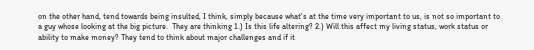on the other hand, tend towards being insulted, I think, simply because what's at the time very important to us, is not so important to a guy whose looking at the big picture.  They are thinking 1.) Is this life altering? 2.) Will this affect my living status, work status or ability to make money? They tend to think about major challenges and if it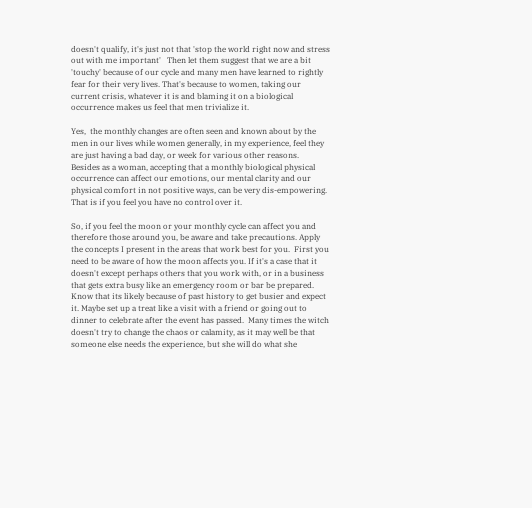doesn't qualify, it's just not that 'stop the world right now and stress out with me important'   Then let them suggest that we are a bit 'touchy' because of our cycle and many men have learned to rightly fear for their very lives. That's because to women, taking our current crisis, whatever it is and blaming it on a biological occurrence makes us feel that men trivialize it.

Yes,  the monthly changes are often seen and known about by the men in our lives while women generally, in my experience, feel they are just having a bad day, or week for various other reasons.  Besides as a woman, accepting that a monthly biological physical occurrence can affect our emotions, our mental clarity and our physical comfort in not positive ways, can be very dis-empowering. That is if you feel you have no control over it.

So, if you feel the moon or your monthly cycle can affect you and therefore those around you, be aware and take precautions. Apply the concepts I present in the areas that work best for you.  First you need to be aware of how the moon affects you. If it's a case that it doesn't except perhaps others that you work with, or in a business that gets extra busy like an emergency room or bar be prepared. Know that its likely because of past history to get busier and expect it. Maybe set up a treat like a visit with a friend or going out to dinner to celebrate after the event has passed.  Many times the witch doesn't try to change the chaos or calamity, as it may well be that someone else needs the experience, but she will do what she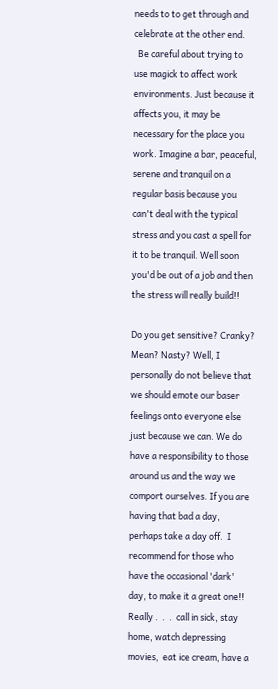needs to to get through and celebrate at the other end.
  Be careful about trying to use magick to affect work environments. Just because it affects you, it may be necessary for the place you work. Imagine a bar, peaceful, serene and tranquil on a regular basis because you can't deal with the typical stress and you cast a spell for it to be tranquil. Well soon you'd be out of a job and then the stress will really build!!

Do you get sensitive? Cranky? Mean? Nasty? Well, I personally do not believe that we should emote our baser feelings onto everyone else just because we can. We do have a responsibility to those around us and the way we comport ourselves. If you are having that bad a day, perhaps take a day off.  I recommend for those who have the occasional 'dark' day, to make it a great one!!  Really .  .  .  call in sick, stay home, watch depressing movies,  eat ice cream, have a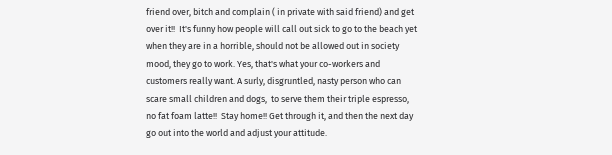friend over, bitch and complain ( in private with said friend) and get over it!!  It's funny how people will call out sick to go to the beach yet when they are in a horrible, should not be allowed out in society mood, they go to work. Yes, that's what your co-workers and customers really want. A surly, disgruntled, nasty person who can scare small children and dogs,  to serve them their triple espresso, no fat foam latte!!  Stay home!! Get through it, and then the next day go out into the world and adjust your attitude.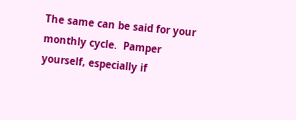The same can be said for your monthly cycle.  Pamper yourself, especially if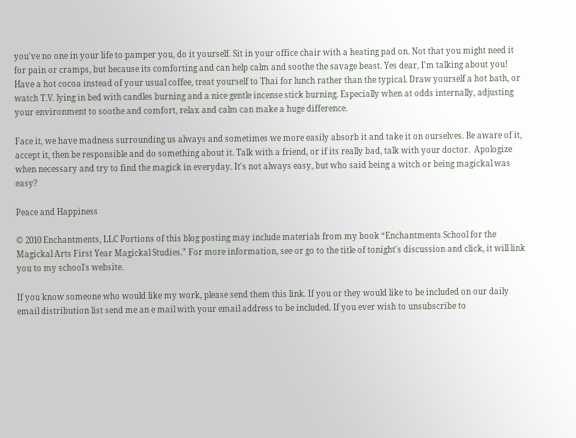you've no one in your life to pamper you, do it yourself. Sit in your office chair with a heating pad on. Not that you might need it for pain or cramps, but because its comforting and can help calm and soothe the savage beast. Yes dear, I'm talking about you! Have a hot cocoa instead of your usual coffee, treat yourself to Thai for lunch rather than the typical. Draw yourself a hot bath, or watch T.V. lying in bed with candles burning and a nice gentle incense stick burning. Especially when at odds internally, adjusting your environment to soothe and comfort, relax and calm can make a huge difference.

Face it, we have madness surrounding us always and sometimes we more easily absorb it and take it on ourselves. Be aware of it, accept it, then be responsible and do something about it. Talk with a friend, or if its really bad, talk with your doctor.  Apologize when necessary and try to find the magick in everyday. It's not always easy, but who said being a witch or being magickal was easy?

Peace and Happiness

© 2010 Enchantments, LLC Portions of this blog posting may include materials from my book “Enchantments School for the Magickal Arts First Year Magickal Studies.” For more information, see or go to the title of tonight's discussion and click, it will link you to my school's website.

If you know someone who would like my work, please send them this link. If you or they would like to be included on our daily email distribution list send me an e mail with your email address to be included. If you ever wish to unsubscribe to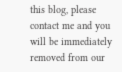this blog, please contact me and you will be immediately removed from our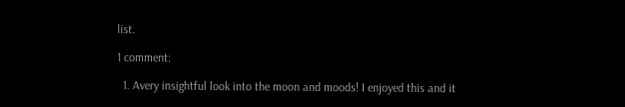list.

1 comment:

  1. Avery insightful look into the moon and moods! I enjoyed this and it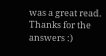was a great read. Thanks for the answers :)